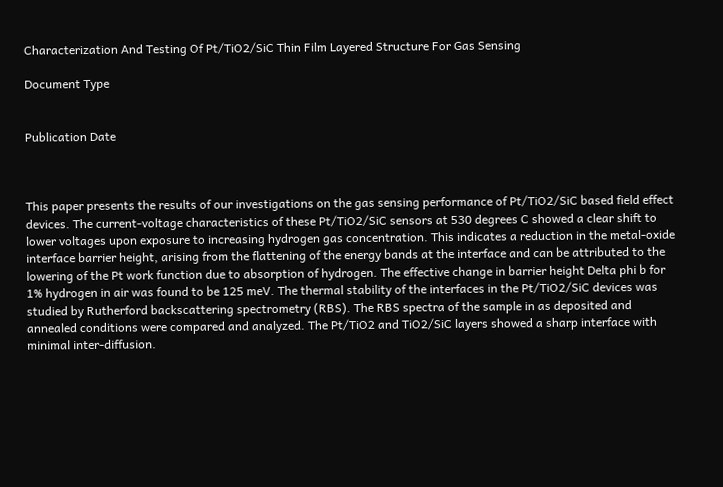Characterization And Testing Of Pt/TiO2/SiC Thin Film Layered Structure For Gas Sensing

Document Type


Publication Date



This paper presents the results of our investigations on the gas sensing performance of Pt/TiO2/SiC based field effect devices. The current-voltage characteristics of these Pt/TiO2/SiC sensors at 530 degrees C showed a clear shift to lower voltages upon exposure to increasing hydrogen gas concentration. This indicates a reduction in the metal-oxide interface barrier height, arising from the flattening of the energy bands at the interface and can be attributed to the lowering of the Pt work function due to absorption of hydrogen. The effective change in barrier height Delta phi b for 1% hydrogen in air was found to be 125 meV. The thermal stability of the interfaces in the Pt/TiO2/SiC devices was studied by Rutherford backscattering spectrometry (RBS). The RBS spectra of the sample in as deposited and annealed conditions were compared and analyzed. The Pt/TiO2 and TiO2/SiC layers showed a sharp interface with minimal inter-diffusion.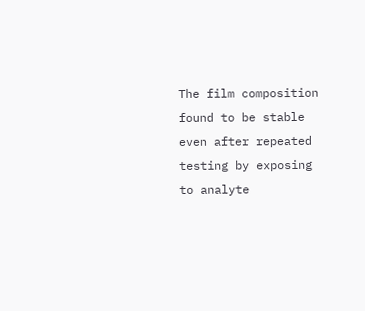The film composition found to be stable even after repeated testing by exposing to analyte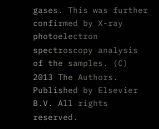gases. This was further confirmed by X-ray photoelectron spectroscopy analysis of the samples. (C) 2013 The Authors. Published by Elsevier B.V. All rights reserved.